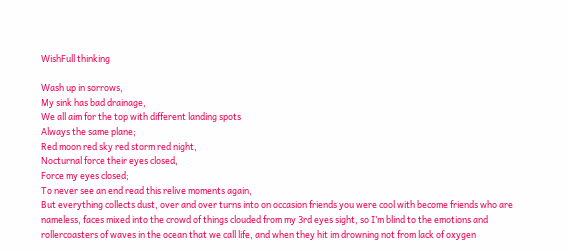WishFull thinking

Wash up in sorrows,
My sink has bad drainage,
We all aim for the top with different landing spots
Always the same plane;
Red moon red sky red storm red night,
Nocturnal force their eyes closed,
Force my eyes closed;
To never see an end read this relive moments again,
But everything collects dust, over and over turns into on occasion friends you were cool with become friends who are nameless, faces mixed into the crowd of things clouded from my 3rd eyes sight, so I’m blind to the emotions and rollercoasters of waves in the ocean that we call life, and when they hit im drowning not from lack of oxygen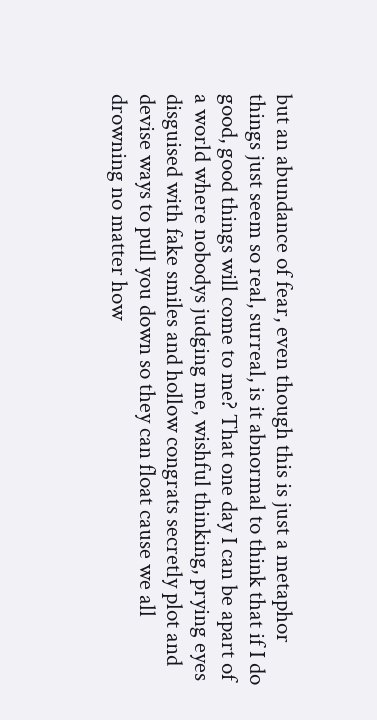but an abundance of fear, even though this is just a metaphor things just seem so real, surreal, is it abnormal to think that if I do good, good things will come to me? That one day I can be apart of a world where nobodys judging me, wishful thinking, prying eyes disguised with fake smiles and hollow congrats secretly plot and devise ways to pull you down so they can float cause we all drowning no matter how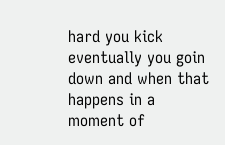hard you kick eventually you goin down and when that happens in a moment of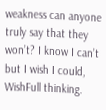weakness can anyone truly say that they won’t? I know I can’t but I wish I could,
WishFull thinking.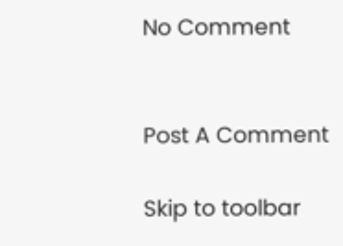No Comment


Post A Comment

Skip to toolbar